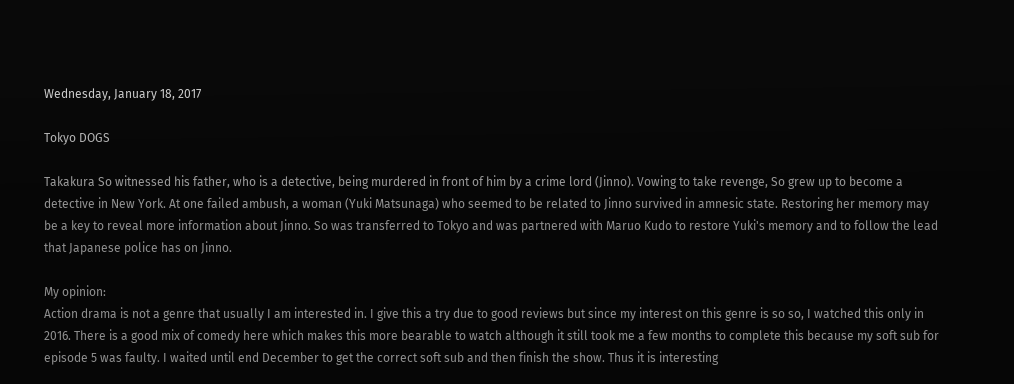Wednesday, January 18, 2017

Tokyo DOGS

Takakura So witnessed his father, who is a detective, being murdered in front of him by a crime lord (Jinno). Vowing to take revenge, So grew up to become a detective in New York. At one failed ambush, a woman (Yuki Matsunaga) who seemed to be related to Jinno survived in amnesic state. Restoring her memory may be a key to reveal more information about Jinno. So was transferred to Tokyo and was partnered with Maruo Kudo to restore Yuki's memory and to follow the lead that Japanese police has on Jinno.

My opinion:
Action drama is not a genre that usually I am interested in. I give this a try due to good reviews but since my interest on this genre is so so, I watched this only in 2016. There is a good mix of comedy here which makes this more bearable to watch although it still took me a few months to complete this because my soft sub for episode 5 was faulty. I waited until end December to get the correct soft sub and then finish the show. Thus it is interesting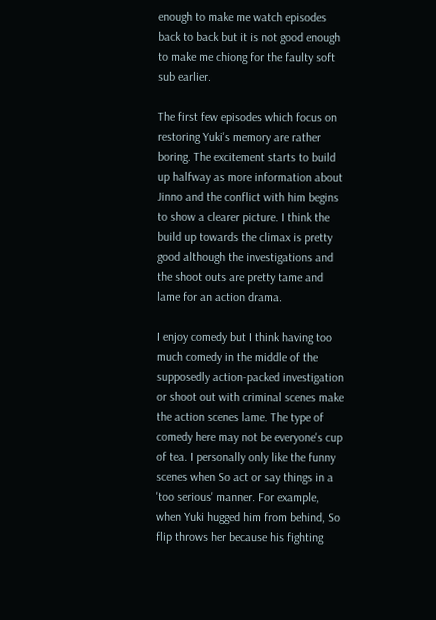enough to make me watch episodes back to back but it is not good enough to make me chiong for the faulty soft sub earlier.

The first few episodes which focus on restoring Yuki's memory are rather boring. The excitement starts to build up halfway as more information about Jinno and the conflict with him begins to show a clearer picture. I think the build up towards the climax is pretty good although the investigations and the shoot outs are pretty tame and lame for an action drama.

I enjoy comedy but I think having too much comedy in the middle of the supposedly action-packed investigation or shoot out with criminal scenes make the action scenes lame. The type of comedy here may not be everyone's cup of tea. I personally only like the funny scenes when So act or say things in a 'too serious' manner. For example, when Yuki hugged him from behind, So flip throws her because his fighting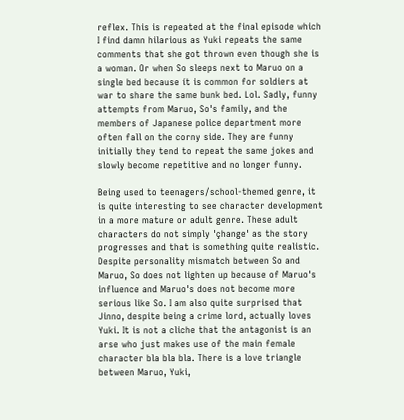reflex. This is repeated at the final episode which I find damn hilarious as Yuki repeats the same comments that she got thrown even though she is a woman. Or when So sleeps next to Maruo on a single bed because ít is common for soldiers at war to share the same bunk bed. Lol. Sadly, funny attempts from Maruo, So's family, and the members of Japanese police department more often fall on the corny side. They are funny initially they tend to repeat the same jokes and slowly become repetitive and no longer funny.

Being used to teenagers/school-themed genre, it is quite interesting to see character development in a more mature or adult genre. These adult characters do not simply 'çhange' as the story progresses and that is something quite realistic. Despite personality mismatch between So and Maruo, So does not lighten up because of Maruo's influence and Maruo's does not become more serious like So. I am also quite surprised that Jinno, despite being a crime lord, actually loves Yuki. It is not a cliche that the antagonist is an arse who just makes use of the main female character bla bla bla. There is a love triangle between Maruo, Yuki,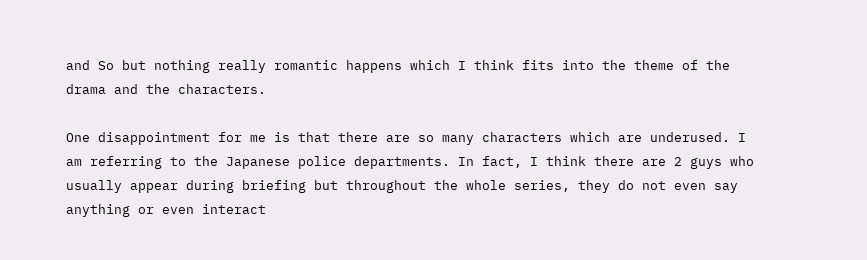and So but nothing really romantic happens which I think fits into the theme of the drama and the characters.

One disappointment for me is that there are so many characters which are underused. I am referring to the Japanese police departments. In fact, I think there are 2 guys who usually appear during briefing but throughout the whole series, they do not even say anything or even interact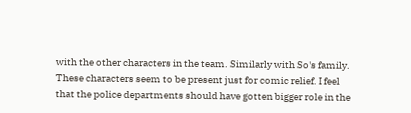with the other characters in the team. Similarly with So's family. These characters seem to be present just for comic relief. I feel that the police departments should have gotten bigger role in the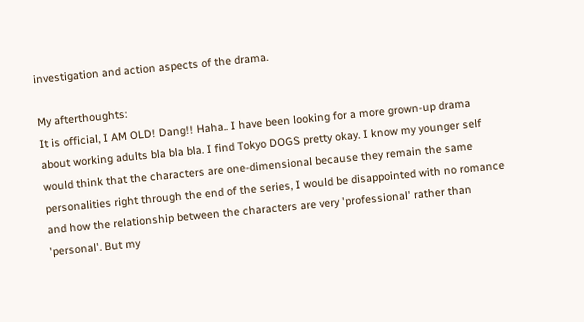investigation and action aspects of the drama.

My afterthoughts:
It is official, I AM OLD! Dang!! Haha.. I have been looking for a more grown-up drama about working adults bla bla bla. I find Tokyo DOGS pretty okay. I know my younger self would think that the characters are one-dimensional because they remain the same personalities right through the end of the series, I would be disappointed with no romance and how the relationship between the characters are very 'professional' rather than 'personal'. But my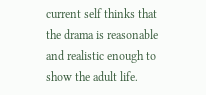current self thinks that the drama is reasonable and realistic enough to show the adult life.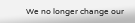We no longer change our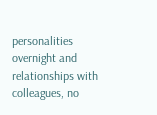personalities overnight and relationships with colleagues, no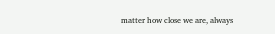matter how close we are, always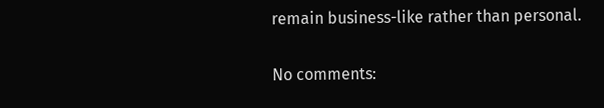remain business-like rather than personal.

No comments: